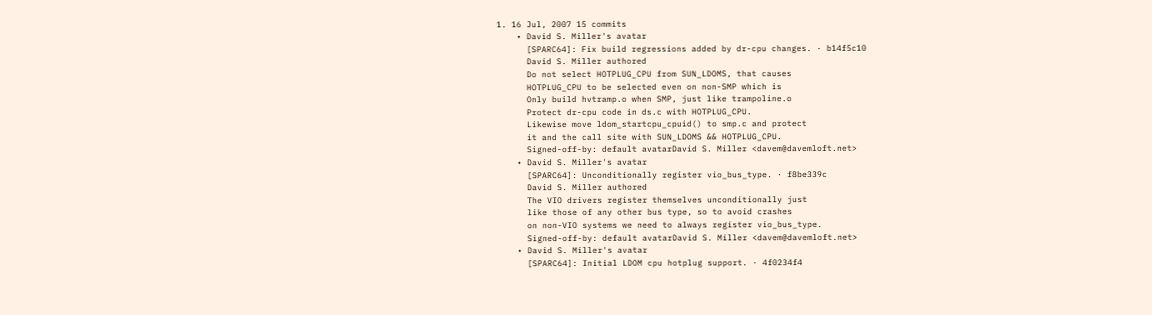1. 16 Jul, 2007 15 commits
    • David S. Miller's avatar
      [SPARC64]: Fix build regressions added by dr-cpu changes. · b14f5c10
      David S. Miller authored
      Do not select HOTPLUG_CPU from SUN_LDOMS, that causes
      HOTPLUG_CPU to be selected even on non-SMP which is
      Only build hvtramp.o when SMP, just like trampoline.o
      Protect dr-cpu code in ds.c with HOTPLUG_CPU.
      Likewise move ldom_startcpu_cpuid() to smp.c and protect
      it and the call site with SUN_LDOMS && HOTPLUG_CPU.
      Signed-off-by: default avatarDavid S. Miller <davem@davemloft.net>
    • David S. Miller's avatar
      [SPARC64]: Unconditionally register vio_bus_type. · f8be339c
      David S. Miller authored
      The VIO drivers register themselves unconditionally just
      like those of any other bus type, so to avoid crashes
      on non-VIO systems we need to always register vio_bus_type.
      Signed-off-by: default avatarDavid S. Miller <davem@davemloft.net>
    • David S. Miller's avatar
      [SPARC64]: Initial LDOM cpu hotplug support. · 4f0234f4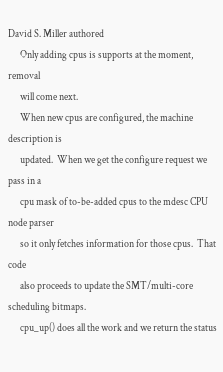David S. Miller authored
      Only adding cpus is supports at the moment, removal
      will come next.
      When new cpus are configured, the machine description is
      updated.  When we get the configure request we pass in a
      cpu mask of to-be-added cpus to the mdesc CPU node parser
      so it only fetches information for those cpus.  That code
      also proceeds to update the SMT/multi-core scheduling bitmaps.
      cpu_up() does all the work and we return the status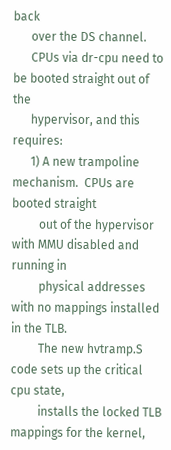back
      over the DS channel.
      CPUs via dr-cpu need to be booted straight out of the
      hypervisor, and this requires:
      1) A new trampoline mechanism.  CPUs are booted straight
         out of the hypervisor with MMU disabled and running in
         physical addresses with no mappings installed in the TLB.
         The new hvtramp.S code sets up the critical cpu state,
         installs the locked TLB mappings for the kernel,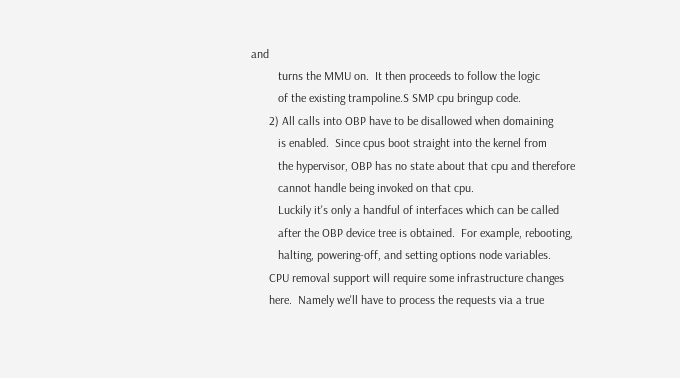and
         turns the MMU on.  It then proceeds to follow the logic
         of the existing trampoline.S SMP cpu bringup code.
      2) All calls into OBP have to be disallowed when domaining
         is enabled.  Since cpus boot straight into the kernel from
         the hypervisor, OBP has no state about that cpu and therefore
         cannot handle being invoked on that cpu.
         Luckily it's only a handful of interfaces which can be called
         after the OBP device tree is obtained.  For example, rebooting,
         halting, powering-off, and setting options node variables.
      CPU removal support will require some infrastructure changes
      here.  Namely we'll have to process the requests via a true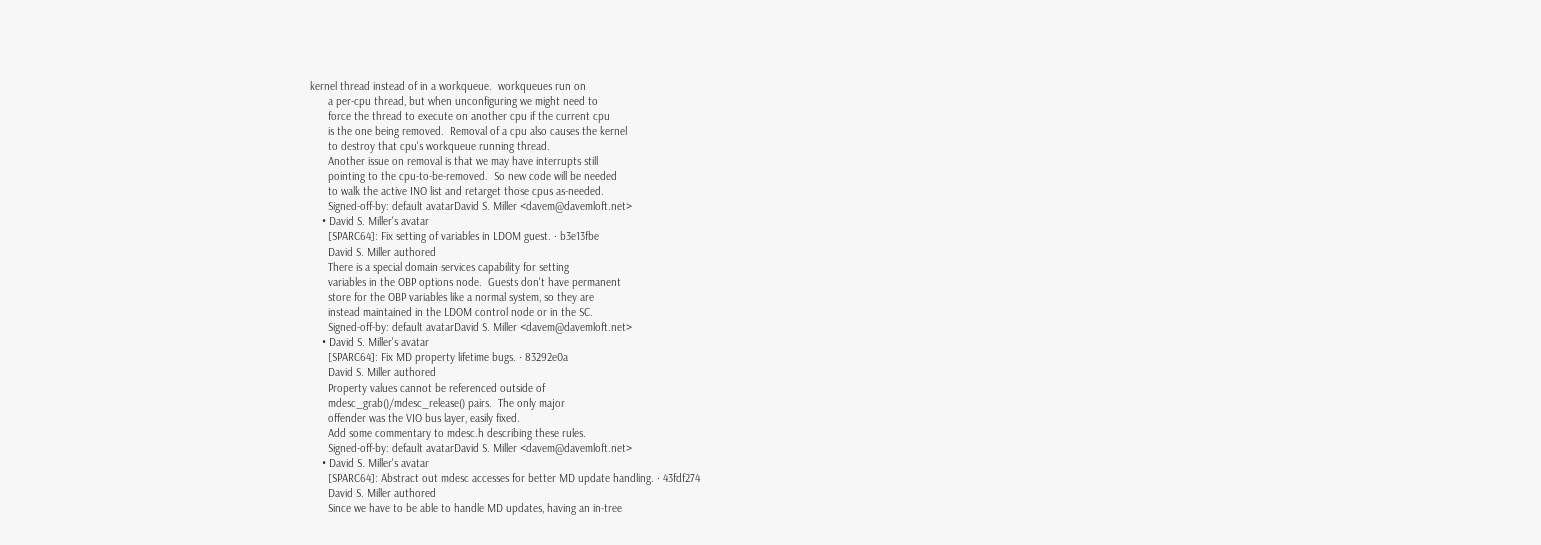kernel thread instead of in a workqueue.  workqueues run on
      a per-cpu thread, but when unconfiguring we might need to
      force the thread to execute on another cpu if the current cpu
      is the one being removed.  Removal of a cpu also causes the kernel
      to destroy that cpu's workqueue running thread.
      Another issue on removal is that we may have interrupts still
      pointing to the cpu-to-be-removed.  So new code will be needed
      to walk the active INO list and retarget those cpus as-needed.
      Signed-off-by: default avatarDavid S. Miller <davem@davemloft.net>
    • David S. Miller's avatar
      [SPARC64]: Fix setting of variables in LDOM guest. · b3e13fbe
      David S. Miller authored
      There is a special domain services capability for setting
      variables in the OBP options node.  Guests don't have permanent
      store for the OBP variables like a normal system, so they are
      instead maintained in the LDOM control node or in the SC.
      Signed-off-by: default avatarDavid S. Miller <davem@davemloft.net>
    • David S. Miller's avatar
      [SPARC64]: Fix MD property lifetime bugs. · 83292e0a
      David S. Miller authored
      Property values cannot be referenced outside of
      mdesc_grab()/mdesc_release() pairs.  The only major
      offender was the VIO bus layer, easily fixed.
      Add some commentary to mdesc.h describing these rules.
      Signed-off-by: default avatarDavid S. Miller <davem@davemloft.net>
    • David S. Miller's avatar
      [SPARC64]: Abstract out mdesc accesses for better MD update handling. · 43fdf274
      David S. Miller authored
      Since we have to be able to handle MD updates, having an in-tree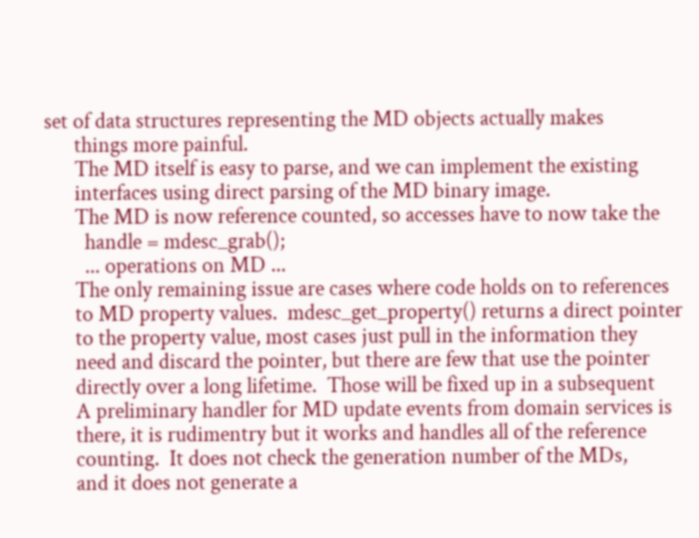set of data structures representing the MD objects actually makes
      things more painful.
      The MD itself is easy to parse, and we can implement the existing
      interfaces using direct parsing of the MD binary image.
      The MD is now reference counted, so accesses have to now take the
        handle = mdesc_grab();
        ... operations on MD ...
      The only remaining issue are cases where code holds on to references
      to MD property values.  mdesc_get_property() returns a direct pointer
      to the property value, most cases just pull in the information they
      need and discard the pointer, but there are few that use the pointer
      directly over a long lifetime.  Those will be fixed up in a subsequent
      A preliminary handler for MD update events from domain services is
      there, it is rudimentry but it works and handles all of the reference
      counting.  It does not check the generation number of the MDs,
      and it does not generate a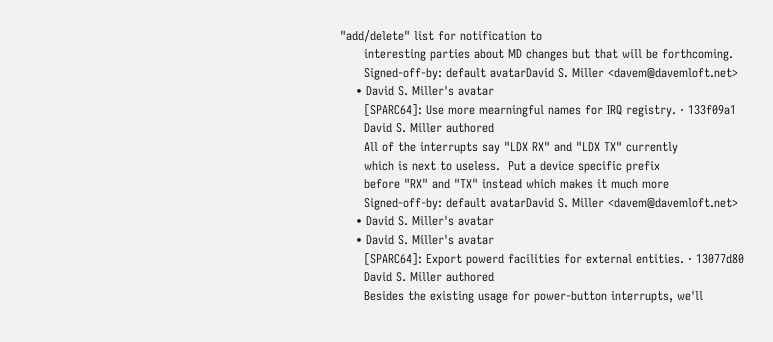"add/delete" list for notification to
      interesting parties about MD changes but that will be forthcoming.
      Signed-off-by: default avatarDavid S. Miller <davem@davemloft.net>
    • David S. Miller's avatar
      [SPARC64]: Use more mearningful names for IRQ registry. · 133f09a1
      David S. Miller authored
      All of the interrupts say "LDX RX" and "LDX TX" currently
      which is next to useless.  Put a device specific prefix
      before "RX" and "TX" instead which makes it much more
      Signed-off-by: default avatarDavid S. Miller <davem@davemloft.net>
    • David S. Miller's avatar
    • David S. Miller's avatar
      [SPARC64]: Export powerd facilities for external entities. · 13077d80
      David S. Miller authored
      Besides the existing usage for power-button interrupts, we'll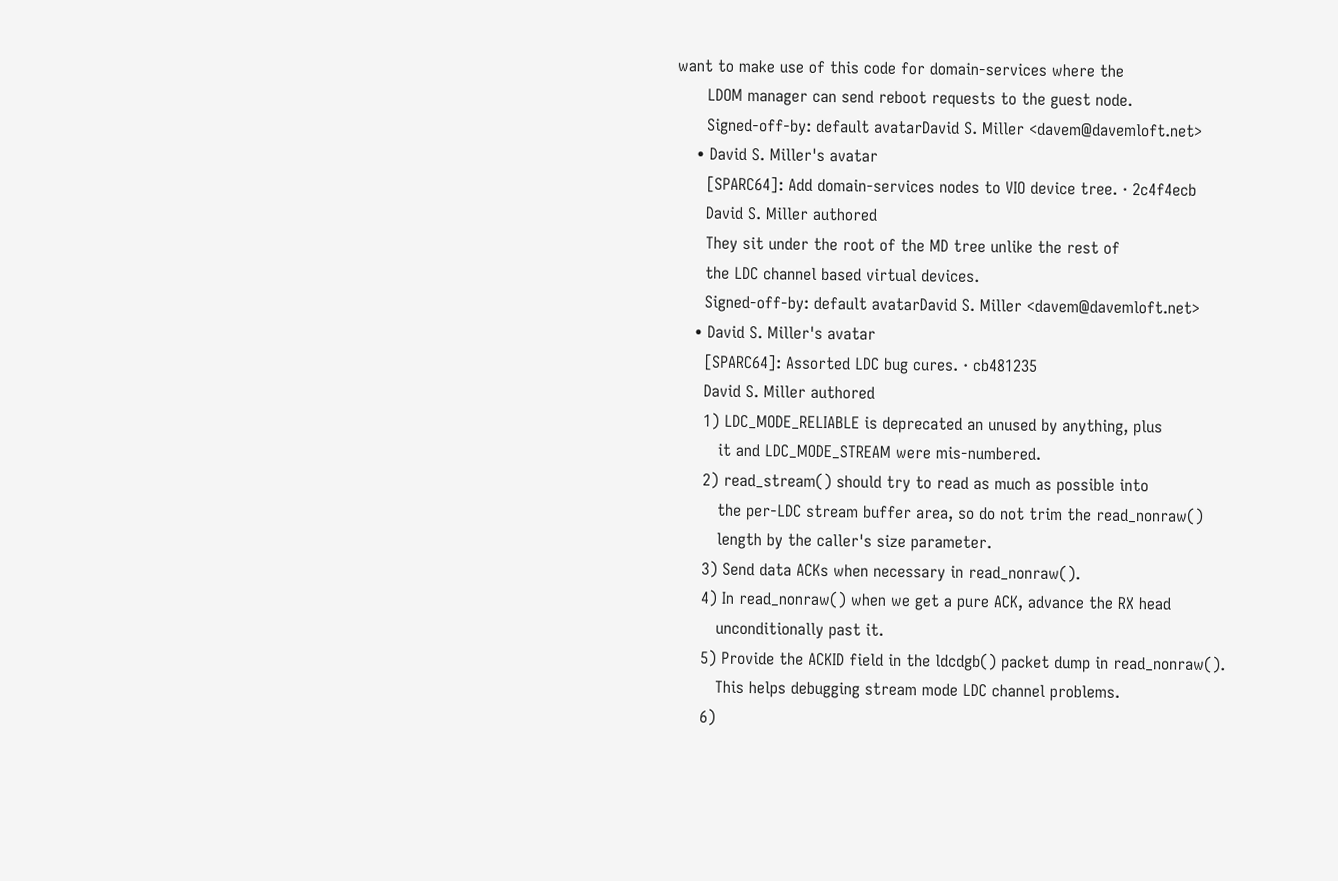want to make use of this code for domain-services where the
      LDOM manager can send reboot requests to the guest node.
      Signed-off-by: default avatarDavid S. Miller <davem@davemloft.net>
    • David S. Miller's avatar
      [SPARC64]: Add domain-services nodes to VIO device tree. · 2c4f4ecb
      David S. Miller authored
      They sit under the root of the MD tree unlike the rest of
      the LDC channel based virtual devices.
      Signed-off-by: default avatarDavid S. Miller <davem@davemloft.net>
    • David S. Miller's avatar
      [SPARC64]: Assorted LDC bug cures. · cb481235
      David S. Miller authored
      1) LDC_MODE_RELIABLE is deprecated an unused by anything, plus
         it and LDC_MODE_STREAM were mis-numbered.
      2) read_stream() should try to read as much as possible into
         the per-LDC stream buffer area, so do not trim the read_nonraw()
         length by the caller's size parameter.
      3) Send data ACKs when necessary in read_nonraw().
      4) In read_nonraw() when we get a pure ACK, advance the RX head
         unconditionally past it.
      5) Provide the ACKID field in the ldcdgb() packet dump in read_nonraw().
         This helps debugging stream mode LDC channel problems.
      6)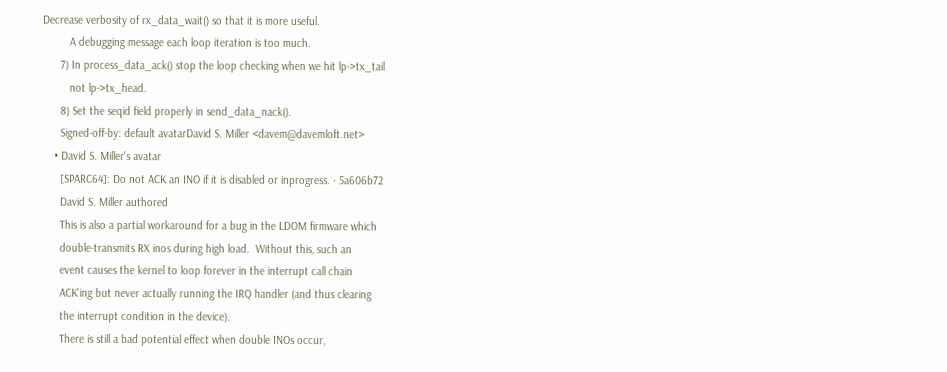Decrease verbosity of rx_data_wait() so that it is more useful.
         A debugging message each loop iteration is too much.
      7) In process_data_ack() stop the loop checking when we hit lp->tx_tail
         not lp->tx_head.
      8) Set the seqid field properly in send_data_nack().
      Signed-off-by: default avatarDavid S. Miller <davem@davemloft.net>
    • David S. Miller's avatar
      [SPARC64]: Do not ACK an INO if it is disabled or inprogress. · 5a606b72
      David S. Miller authored
      This is also a partial workaround for a bug in the LDOM firmware which
      double-transmits RX inos during high load.  Without this, such an
      event causes the kernel to loop forever in the interrupt call chain
      ACK'ing but never actually running the IRQ handler (and thus clearing
      the interrupt condition in the device).
      There is still a bad potential effect when double INOs occur,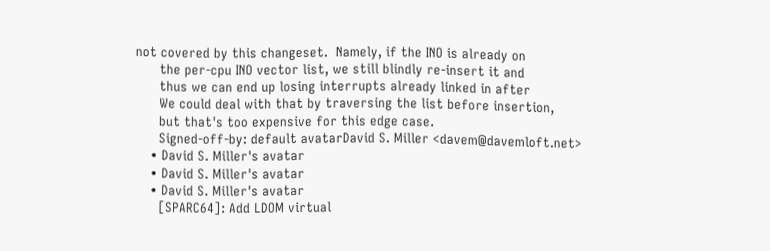not covered by this changeset.  Namely, if the INO is already on
      the per-cpu INO vector list, we still blindly re-insert it and
      thus we can end up losing interrupts already linked in after
      We could deal with that by traversing the list before insertion,
      but that's too expensive for this edge case.
      Signed-off-by: default avatarDavid S. Miller <davem@davemloft.net>
    • David S. Miller's avatar
    • David S. Miller's avatar
    • David S. Miller's avatar
      [SPARC64]: Add LDOM virtual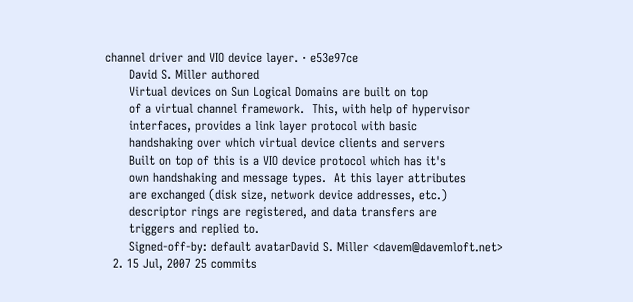channel driver and VIO device layer. · e53e97ce
      David S. Miller authored
      Virtual devices on Sun Logical Domains are built on top
      of a virtual channel framework.  This, with help of hypervisor
      interfaces, provides a link layer protocol with basic
      handshaking over which virtual device clients and servers
      Built on top of this is a VIO device protocol which has it's
      own handshaking and message types.  At this layer attributes
      are exchanged (disk size, network device addresses, etc.)
      descriptor rings are registered, and data transfers are
      triggers and replied to.
      Signed-off-by: default avatarDavid S. Miller <davem@davemloft.net>
  2. 15 Jul, 2007 25 commits